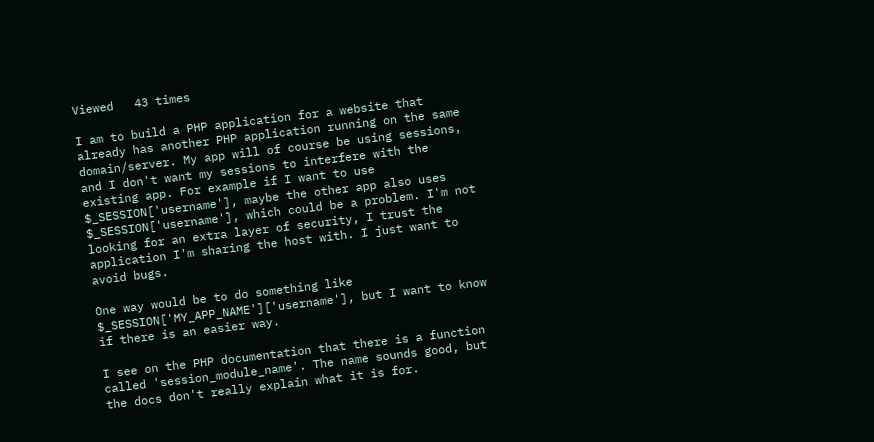Viewed   43 times

I am to build a PHP application for a website that already has another PHP application running on the same domain/server. My app will of course be using sessions, and I don't want my sessions to interfere with the existing app. For example if I want to use $_SESSION['username'], maybe the other app also uses $_SESSION['username'], which could be a problem. I'm not looking for an extra layer of security, I trust the application I'm sharing the host with. I just want to avoid bugs.

One way would be to do something like $_SESSION['MY_APP_NAME']['username'], but I want to know if there is an easier way.

I see on the PHP documentation that there is a function called 'session_module_name'. The name sounds good, but the docs don't really explain what it is for.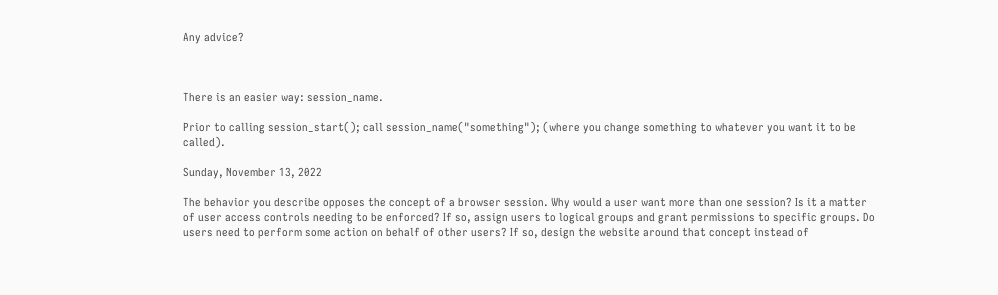Any advice?



There is an easier way: session_name.

Prior to calling session_start(); call session_name("something"); (where you change something to whatever you want it to be called).

Sunday, November 13, 2022

The behavior you describe opposes the concept of a browser session. Why would a user want more than one session? Is it a matter of user access controls needing to be enforced? If so, assign users to logical groups and grant permissions to specific groups. Do users need to perform some action on behalf of other users? If so, design the website around that concept instead of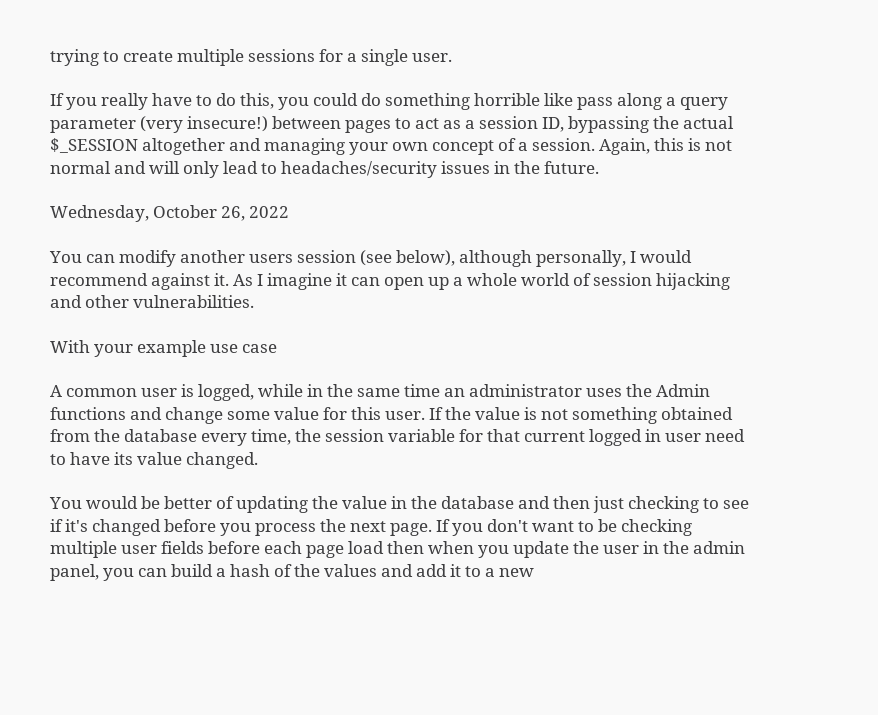trying to create multiple sessions for a single user.

If you really have to do this, you could do something horrible like pass along a query parameter (very insecure!) between pages to act as a session ID, bypassing the actual $_SESSION altogether and managing your own concept of a session. Again, this is not normal and will only lead to headaches/security issues in the future.

Wednesday, October 26, 2022

You can modify another users session (see below), although personally, I would recommend against it. As I imagine it can open up a whole world of session hijacking and other vulnerabilities.

With your example use case

A common user is logged, while in the same time an administrator uses the Admin functions and change some value for this user. If the value is not something obtained from the database every time, the session variable for that current logged in user need to have its value changed.

You would be better of updating the value in the database and then just checking to see if it's changed before you process the next page. If you don't want to be checking multiple user fields before each page load then when you update the user in the admin panel, you can build a hash of the values and add it to a new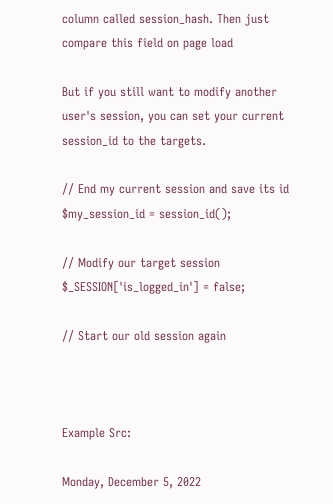column called session_hash. Then just compare this field on page load

But if you still want to modify another user's session, you can set your current session_id to the targets.

// End my current session and save its id
$my_session_id = session_id();

// Modify our target session
$_SESSION['is_logged_in'] = false;

// Start our old session again



Example Src:

Monday, December 5, 2022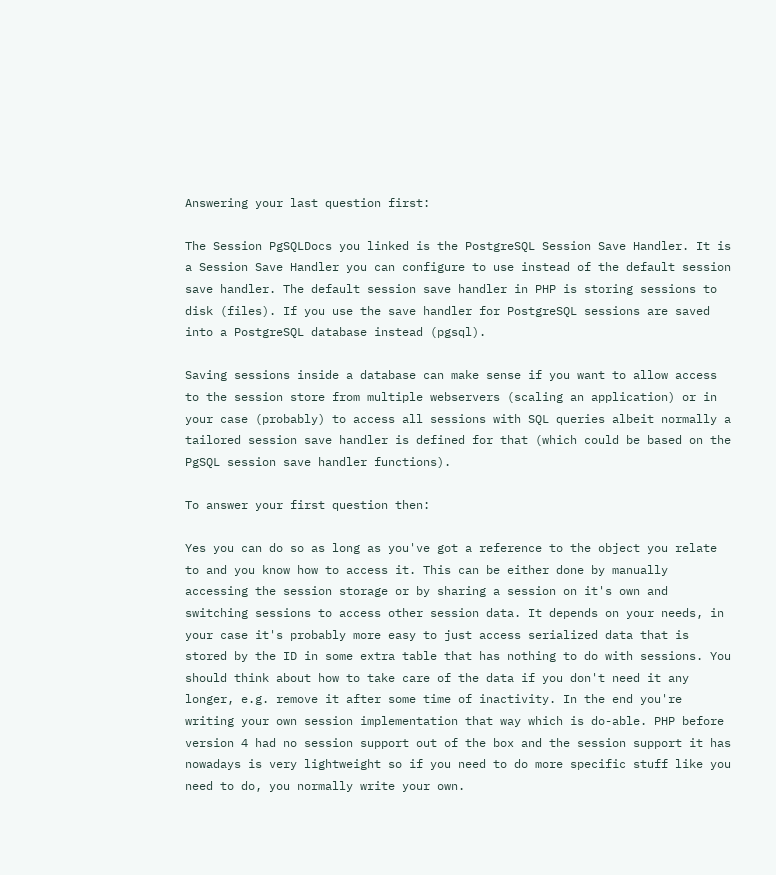Answering your last question first:

The Session PgSQLDocs you linked is the PostgreSQL Session Save Handler. It is a Session Save Handler you can configure to use instead of the default session save handler. The default session save handler in PHP is storing sessions to disk (files). If you use the save handler for PostgreSQL sessions are saved into a PostgreSQL database instead (pgsql).

Saving sessions inside a database can make sense if you want to allow access to the session store from multiple webservers (scaling an application) or in your case (probably) to access all sessions with SQL queries albeit normally a tailored session save handler is defined for that (which could be based on the PgSQL session save handler functions).

To answer your first question then:

Yes you can do so as long as you've got a reference to the object you relate to and you know how to access it. This can be either done by manually accessing the session storage or by sharing a session on it's own and switching sessions to access other session data. It depends on your needs, in your case it's probably more easy to just access serialized data that is stored by the ID in some extra table that has nothing to do with sessions. You should think about how to take care of the data if you don't need it any longer, e.g. remove it after some time of inactivity. In the end you're writing your own session implementation that way which is do-able. PHP before version 4 had no session support out of the box and the session support it has nowadays is very lightweight so if you need to do more specific stuff like you need to do, you normally write your own.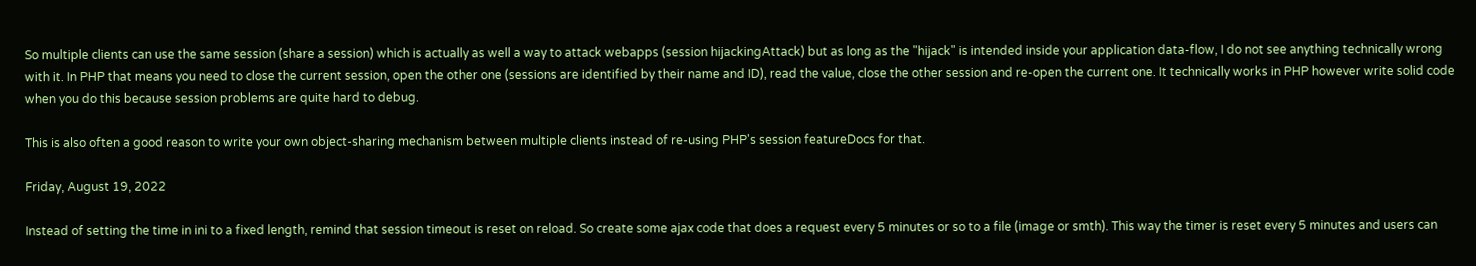So multiple clients can use the same session (share a session) which is actually as well a way to attack webapps (session hijackingAttack) but as long as the "hijack" is intended inside your application data-flow, I do not see anything technically wrong with it. In PHP that means you need to close the current session, open the other one (sessions are identified by their name and ID), read the value, close the other session and re-open the current one. It technically works in PHP however write solid code when you do this because session problems are quite hard to debug.

This is also often a good reason to write your own object-sharing mechanism between multiple clients instead of re-using PHP's session featureDocs for that.

Friday, August 19, 2022

Instead of setting the time in ini to a fixed length, remind that session timeout is reset on reload. So create some ajax code that does a request every 5 minutes or so to a file (image or smth). This way the timer is reset every 5 minutes and users can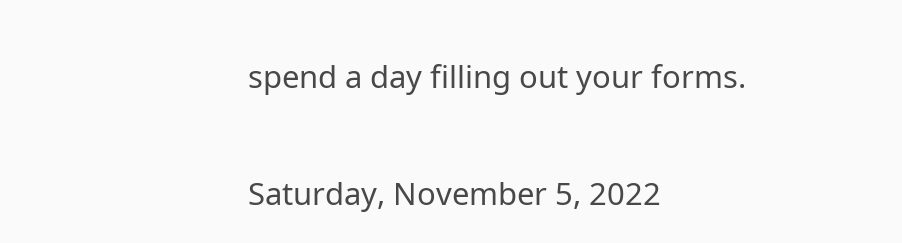spend a day filling out your forms.

Saturday, November 5, 2022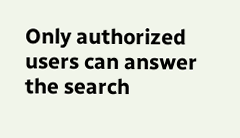Only authorized users can answer the search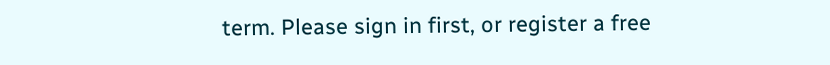term. Please sign in first, or register a free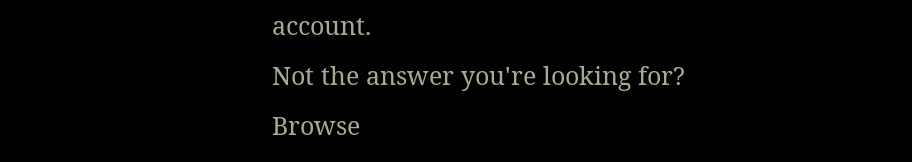account.
Not the answer you're looking for? Browse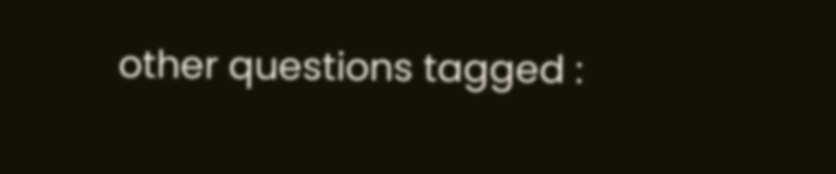other questions tagged :